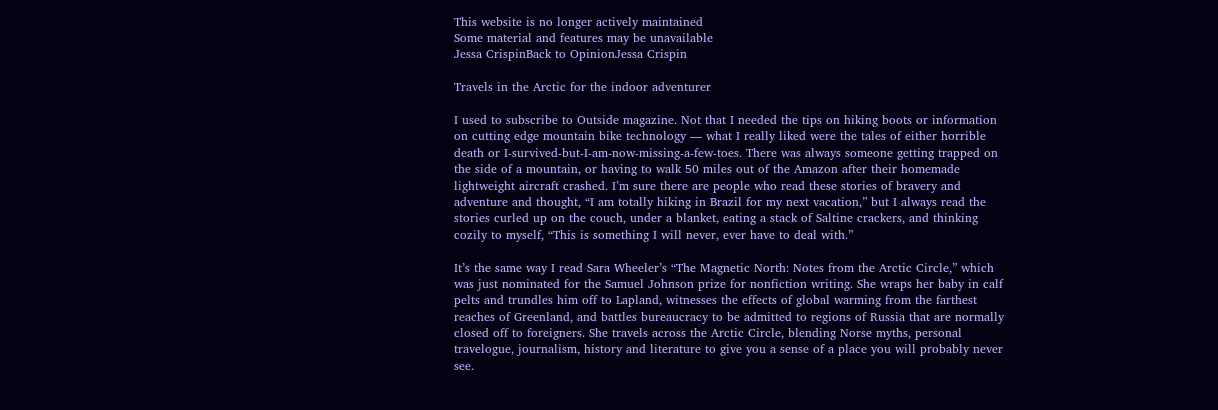This website is no longer actively maintained
Some material and features may be unavailable
Jessa CrispinBack to OpinionJessa Crispin

Travels in the Arctic for the indoor adventurer

I used to subscribe to Outside magazine. Not that I needed the tips on hiking boots or information on cutting edge mountain bike technology — what I really liked were the tales of either horrible death or I-survived-but-I-am-now-missing-a-few-toes. There was always someone getting trapped on the side of a mountain, or having to walk 50 miles out of the Amazon after their homemade lightweight aircraft crashed. I’m sure there are people who read these stories of bravery and adventure and thought, “I am totally hiking in Brazil for my next vacation,” but I always read the stories curled up on the couch, under a blanket, eating a stack of Saltine crackers, and thinking cozily to myself, “This is something I will never, ever have to deal with.”

It’s the same way I read Sara Wheeler’s “The Magnetic North: Notes from the Arctic Circle,” which was just nominated for the Samuel Johnson prize for nonfiction writing. She wraps her baby in calf pelts and trundles him off to Lapland, witnesses the effects of global warming from the farthest reaches of Greenland, and battles bureaucracy to be admitted to regions of Russia that are normally closed off to foreigners. She travels across the Arctic Circle, blending Norse myths, personal travelogue, journalism, history and literature to give you a sense of a place you will probably never see.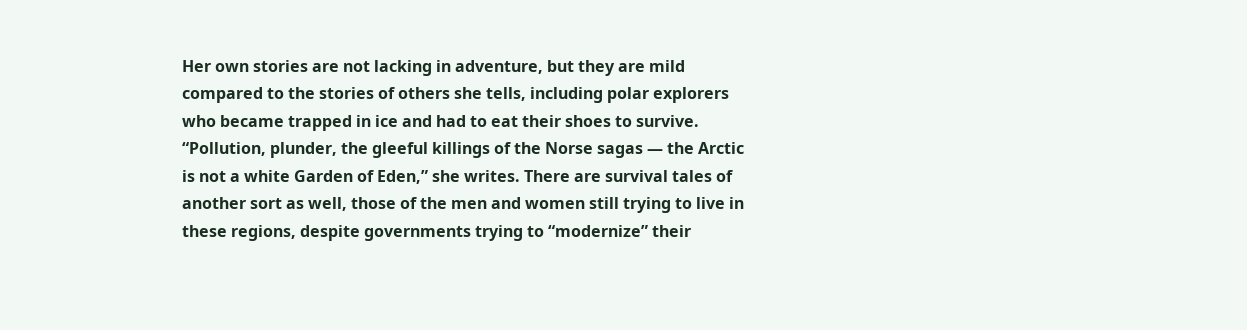Her own stories are not lacking in adventure, but they are mild compared to the stories of others she tells, including polar explorers who became trapped in ice and had to eat their shoes to survive. “Pollution, plunder, the gleeful killings of the Norse sagas — the Arctic is not a white Garden of Eden,” she writes. There are survival tales of another sort as well, those of the men and women still trying to live in these regions, despite governments trying to “modernize” their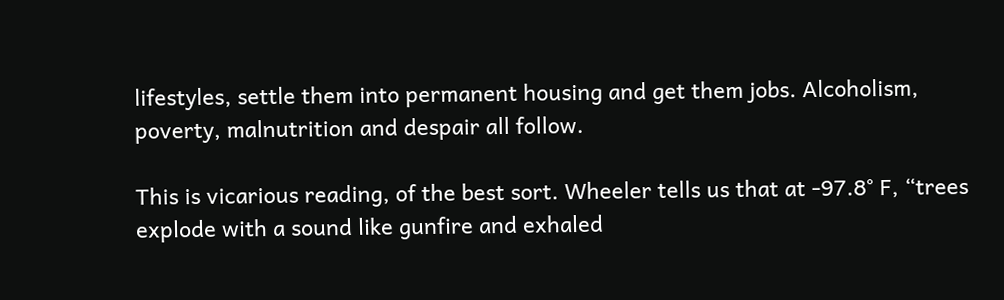lifestyles, settle them into permanent housing and get them jobs. Alcoholism, poverty, malnutrition and despair all follow.

This is vicarious reading, of the best sort. Wheeler tells us that at -97.8° F, “trees explode with a sound like gunfire and exhaled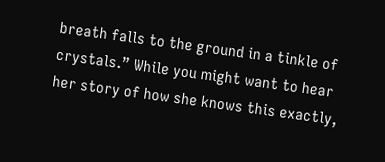breath falls to the ground in a tinkle of crystals.” While you might want to hear her story of how she knows this exactly,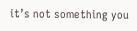it’s not something you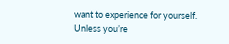want to experience for yourself. Unless you’re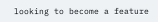looking to become a feature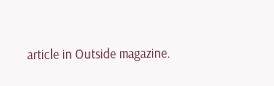article in Outside magazine.